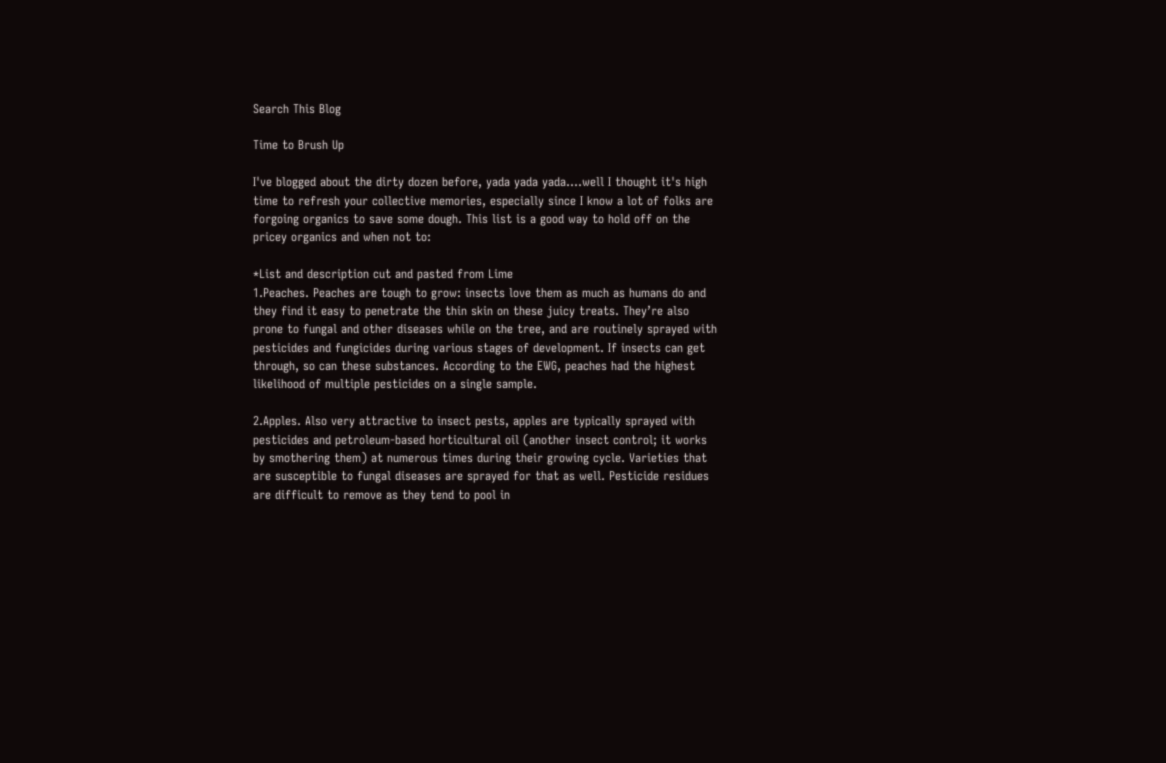Search This Blog

Time to Brush Up

I've blogged about the dirty dozen before, yada yada yada....well I thought it's high time to refresh your collective memories, especially since I know a lot of folks are forgoing organics to save some dough. This list is a good way to hold off on the pricey organics and when not to:

*List and description cut and pasted from Lime
1.Peaches. Peaches are tough to grow: insects love them as much as humans do and they find it easy to penetrate the thin skin on these juicy treats. They’re also prone to fungal and other diseases while on the tree, and are routinely sprayed with pesticides and fungicides during various stages of development. If insects can get through, so can these substances. According to the EWG, peaches had the highest likelihood of multiple pesticides on a single sample.

2.Apples. Also very attractive to insect pests, apples are typically sprayed with pesticides and petroleum-based horticultural oil (another insect control; it works by smothering them) at numerous times during their growing cycle. Varieties that are susceptible to fungal diseases are sprayed for that as well. Pesticide residues are difficult to remove as they tend to pool in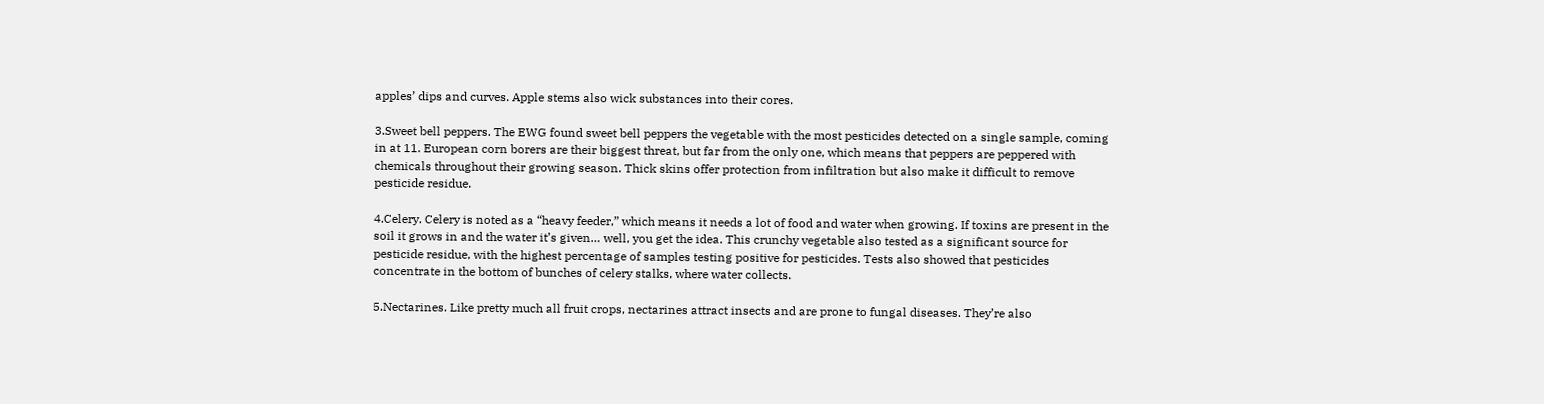apples’ dips and curves. Apple stems also wick substances into their cores.

3.Sweet bell peppers. The EWG found sweet bell peppers the vegetable with the most pesticides detected on a single sample, coming in at 11. European corn borers are their biggest threat, but far from the only one, which means that peppers are peppered with chemicals throughout their growing season. Thick skins offer protection from infiltration but also make it difficult to remove pesticide residue.

4.Celery. Celery is noted as a “heavy feeder,” which means it needs a lot of food and water when growing. If toxins are present in the soil it grows in and the water it’s given… well, you get the idea. This crunchy vegetable also tested as a significant source for pesticide residue, with the highest percentage of samples testing positive for pesticides. Tests also showed that pesticides concentrate in the bottom of bunches of celery stalks, where water collects.

5.Nectarines. Like pretty much all fruit crops, nectarines attract insects and are prone to fungal diseases. They’re also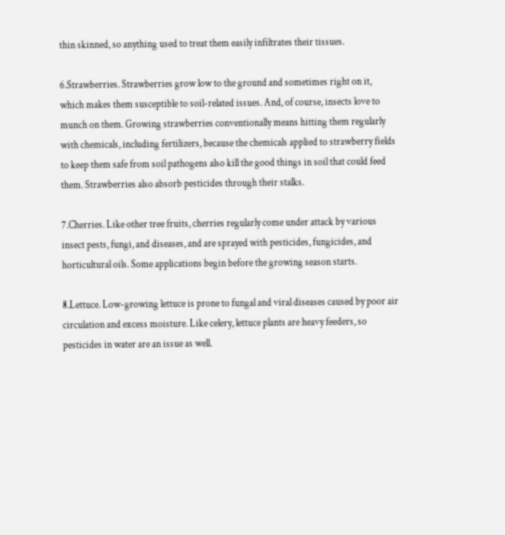thin skinned, so anything used to treat them easily infiltrates their tissues.

6.Strawberries. Strawberries grow low to the ground and sometimes right on it, which makes them susceptible to soil-related issues. And, of course, insects love to munch on them. Growing strawberries conventionally means hitting them regularly with chemicals, including fertilizers, because the chemicals applied to strawberry fields to keep them safe from soil pathogens also kill the good things in soil that could feed them. Strawberries also absorb pesticides through their stalks.

7.Cherries. Like other tree fruits, cherries regularly come under attack by various insect pests, fungi, and diseases, and are sprayed with pesticides, fungicides, and horticultural oils. Some applications begin before the growing season starts.

8.Lettuce. Low-growing lettuce is prone to fungal and viral diseases caused by poor air circulation and excess moisture. Like celery, lettuce plants are heavy feeders, so pesticides in water are an issue as well.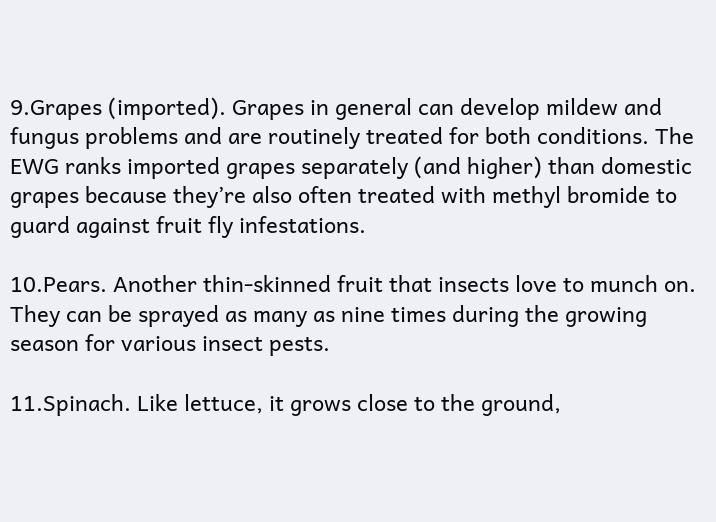9.Grapes (imported). Grapes in general can develop mildew and fungus problems and are routinely treated for both conditions. The EWG ranks imported grapes separately (and higher) than domestic grapes because they’re also often treated with methyl bromide to guard against fruit fly infestations.

10.Pears. Another thin-skinned fruit that insects love to munch on. They can be sprayed as many as nine times during the growing season for various insect pests.

11.Spinach. Like lettuce, it grows close to the ground,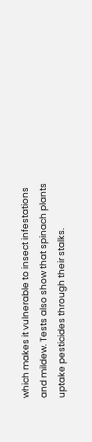which makes it vulnerable to insect infestations and mildew. Tests also show that spinach plants uptake pesticides through their stalks.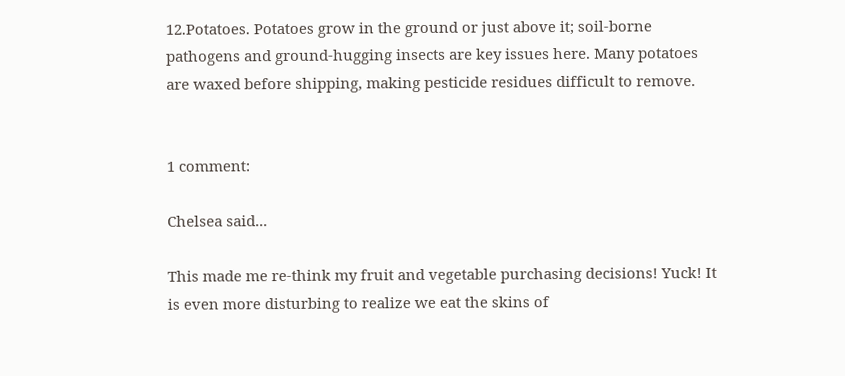12.Potatoes. Potatoes grow in the ground or just above it; soil-borne pathogens and ground-hugging insects are key issues here. Many potatoes are waxed before shipping, making pesticide residues difficult to remove.


1 comment:

Chelsea said...

This made me re-think my fruit and vegetable purchasing decisions! Yuck! It is even more disturbing to realize we eat the skins of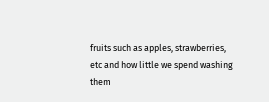fruits such as apples, strawberries, etc and how little we spend washing them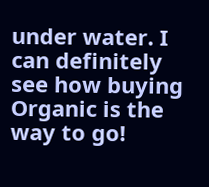under water. I can definitely see how buying Organic is the way to go!